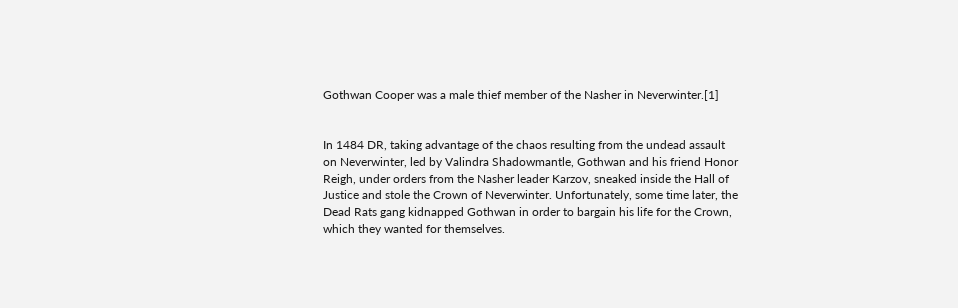Gothwan Cooper was a male thief member of the Nasher in Neverwinter.[1]


In 1484 DR, taking advantage of the chaos resulting from the undead assault on Neverwinter, led by Valindra Shadowmantle, Gothwan and his friend Honor Reigh, under orders from the Nasher leader Karzov, sneaked inside the Hall of Justice and stole the Crown of Neverwinter. Unfortunately, some time later, the Dead Rats gang kidnapped Gothwan in order to bargain his life for the Crown, which they wanted for themselves.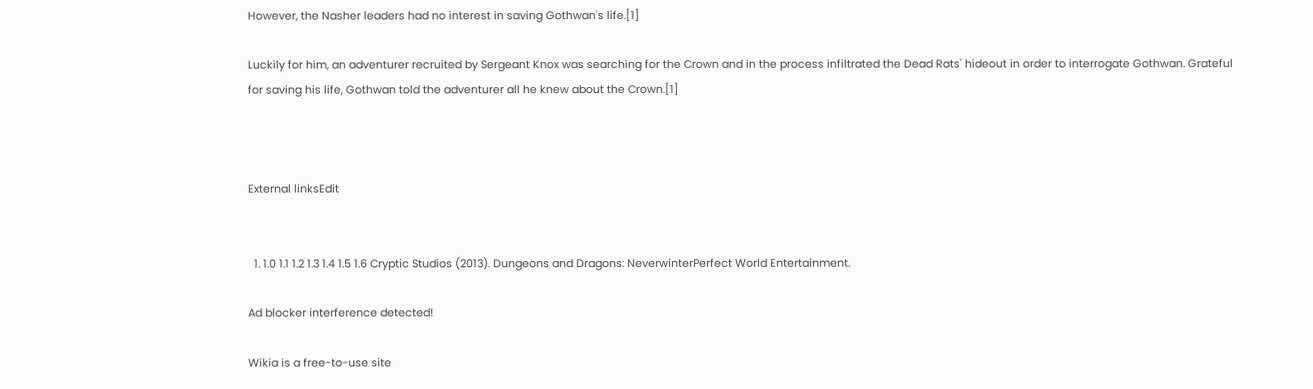However, the Nasher leaders had no interest in saving Gothwan's life.[1]

Luckily for him, an adventurer recruited by Sergeant Knox was searching for the Crown and in the process infiltrated the Dead Rats' hideout in order to interrogate Gothwan. Grateful for saving his life, Gothwan told the adventurer all he knew about the Crown.[1]



External linksEdit


  1. 1.0 1.1 1.2 1.3 1.4 1.5 1.6 Cryptic Studios (2013). Dungeons and Dragons: NeverwinterPerfect World Entertainment.

Ad blocker interference detected!

Wikia is a free-to-use site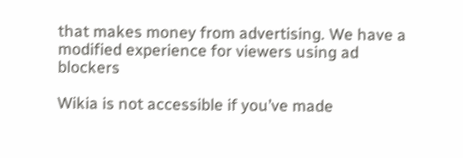that makes money from advertising. We have a modified experience for viewers using ad blockers

Wikia is not accessible if you’ve made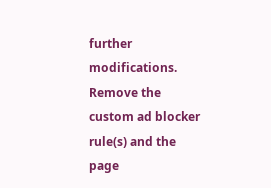further modifications. Remove the custom ad blocker rule(s) and the page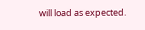will load as expected.